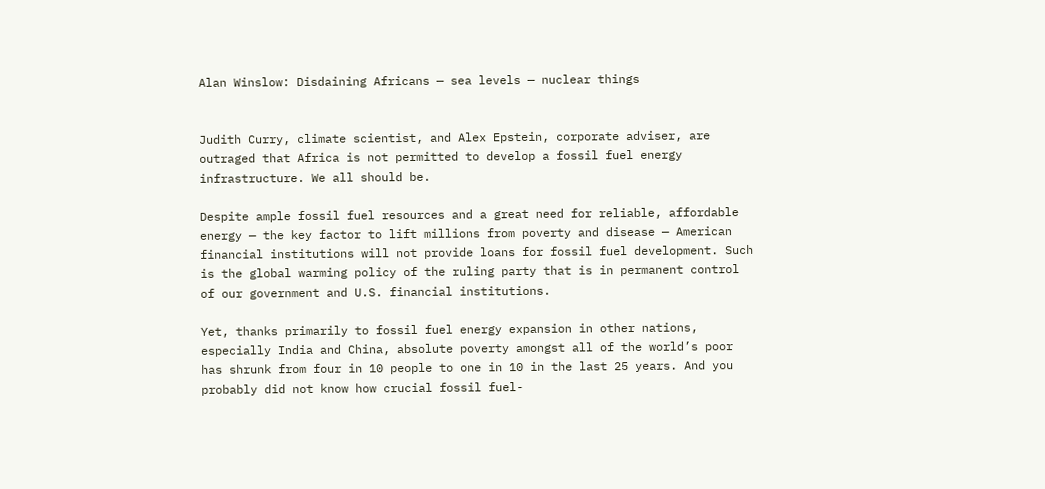Alan Winslow: Disdaining Africans — sea levels — nuclear things


Judith Curry, climate scientist, and Alex Epstein, corporate adviser, are outraged that Africa is not permitted to develop a fossil fuel energy infrastructure. We all should be.

Despite ample fossil fuel resources and a great need for reliable, affordable energy — the key factor to lift millions from poverty and disease — American financial institutions will not provide loans for fossil fuel development. Such is the global warming policy of the ruling party that is in permanent control of our government and U.S. financial institutions.

Yet, thanks primarily to fossil fuel energy expansion in other nations, especially India and China, absolute poverty amongst all of the world’s poor has shrunk from four in 10 people to one in 10 in the last 25 years. And you probably did not know how crucial fossil fuel-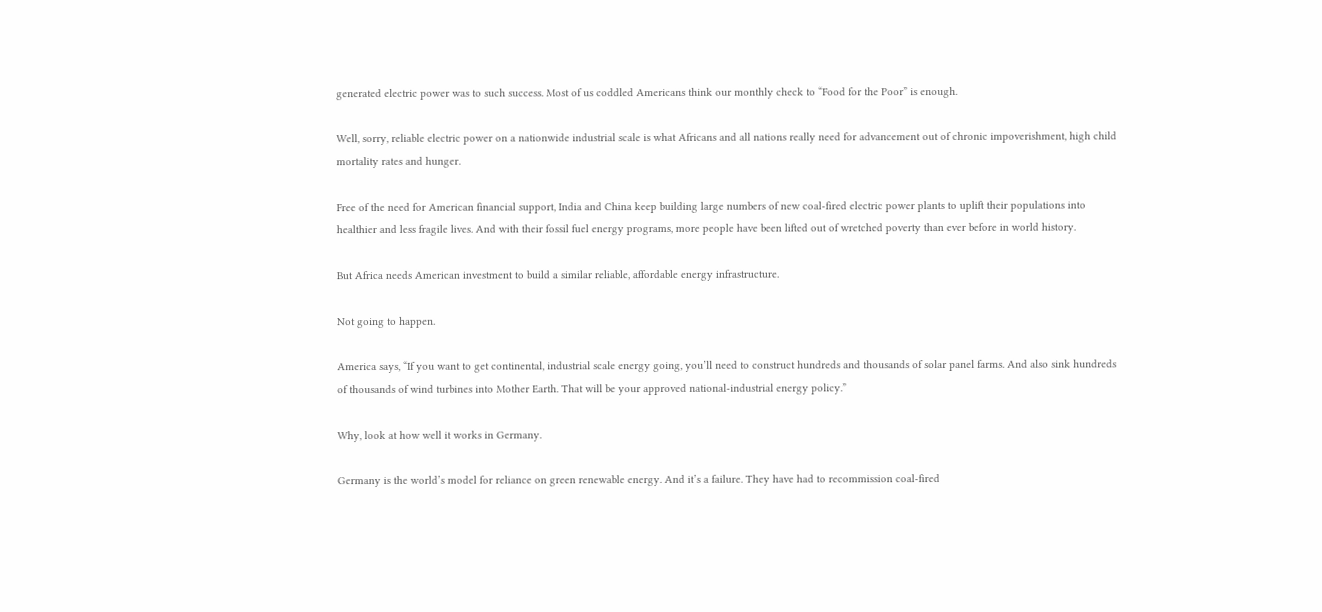generated electric power was to such success. Most of us coddled Americans think our monthly check to “Food for the Poor” is enough.

Well, sorry, reliable electric power on a nationwide industrial scale is what Africans and all nations really need for advancement out of chronic impoverishment, high child mortality rates and hunger.

Free of the need for American financial support, India and China keep building large numbers of new coal-fired electric power plants to uplift their populations into healthier and less fragile lives. And with their fossil fuel energy programs, more people have been lifted out of wretched poverty than ever before in world history.

But Africa needs American investment to build a similar reliable, affordable energy infrastructure.

Not going to happen.

America says, “If you want to get continental, industrial scale energy going, you’ll need to construct hundreds and thousands of solar panel farms. And also sink hundreds of thousands of wind turbines into Mother Earth. That will be your approved national-industrial energy policy.”

Why, look at how well it works in Germany.

Germany is the world’s model for reliance on green renewable energy. And it’s a failure. They have had to recommission coal-fired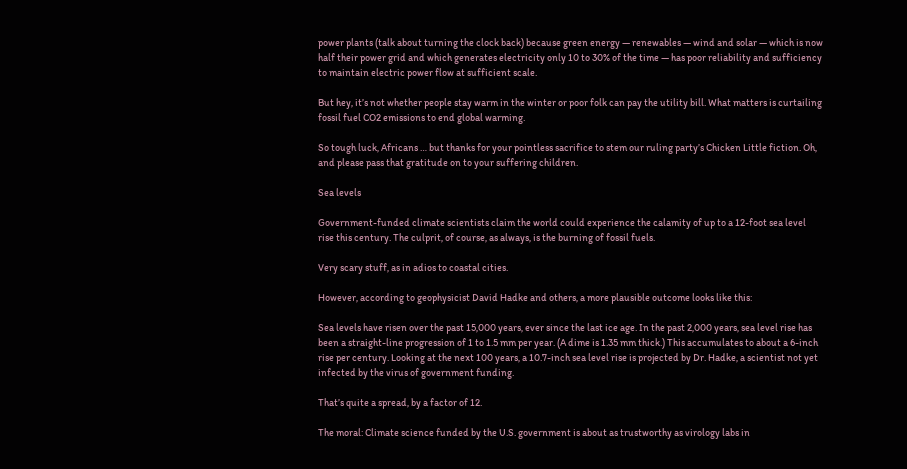power plants (talk about turning the clock back) because green energy — renewables — wind and solar — which is now half their power grid and which generates electricity only 10 to 30% of the time — has poor reliability and sufficiency to maintain electric power flow at sufficient scale.

But hey, it’s not whether people stay warm in the winter or poor folk can pay the utility bill. What matters is curtailing fossil fuel CO2 emissions to end global warming.

So tough luck, Africans … but thanks for your pointless sacrifice to stem our ruling party’s Chicken Little fiction. Oh, and please pass that gratitude on to your suffering children.

Sea levels

Government-funded climate scientists claim the world could experience the calamity of up to a 12-foot sea level rise this century. The culprit, of course, as always, is the burning of fossil fuels.

Very scary stuff, as in adios to coastal cities.

However, according to geophysicist David Hadke and others, a more plausible outcome looks like this:

Sea levels have risen over the past 15,000 years, ever since the last ice age. In the past 2,000 years, sea level rise has been a straight-line progression of 1 to 1.5 mm per year. (A dime is 1.35 mm thick.) This accumulates to about a 6-inch rise per century. Looking at the next 100 years, a 10.7-inch sea level rise is projected by Dr. Hadke, a scientist not yet infected by the virus of government funding.

That’s quite a spread, by a factor of 12.

The moral: Climate science funded by the U.S. government is about as trustworthy as virology labs in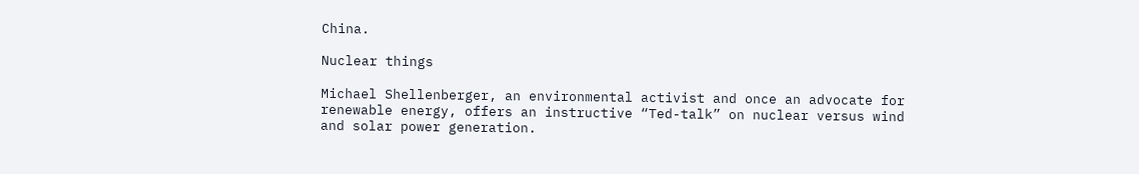China.

Nuclear things

Michael Shellenberger, an environmental activist and once an advocate for renewable energy, offers an instructive “Ted-talk” on nuclear versus wind and solar power generation.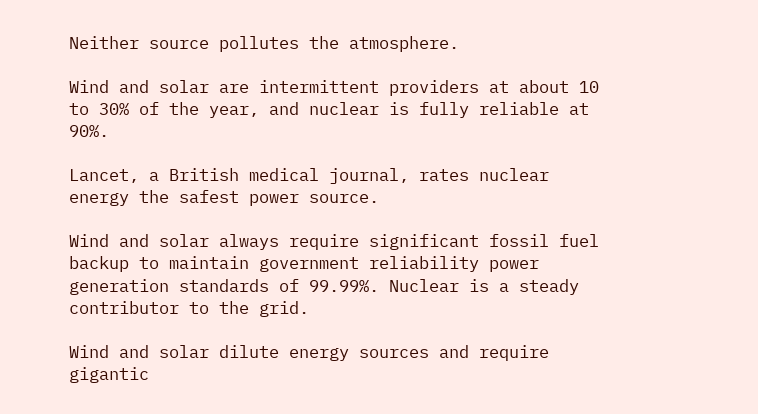Neither source pollutes the atmosphere.

Wind and solar are intermittent providers at about 10 to 30% of the year, and nuclear is fully reliable at 90%.

Lancet, a British medical journal, rates nuclear energy the safest power source.

Wind and solar always require significant fossil fuel backup to maintain government reliability power generation standards of 99.99%. Nuclear is a steady contributor to the grid.

Wind and solar dilute energy sources and require gigantic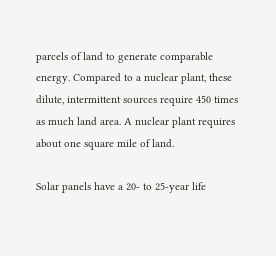parcels of land to generate comparable energy. Compared to a nuclear plant, these dilute, intermittent sources require 450 times as much land area. A nuclear plant requires about one square mile of land.

Solar panels have a 20- to 25-year life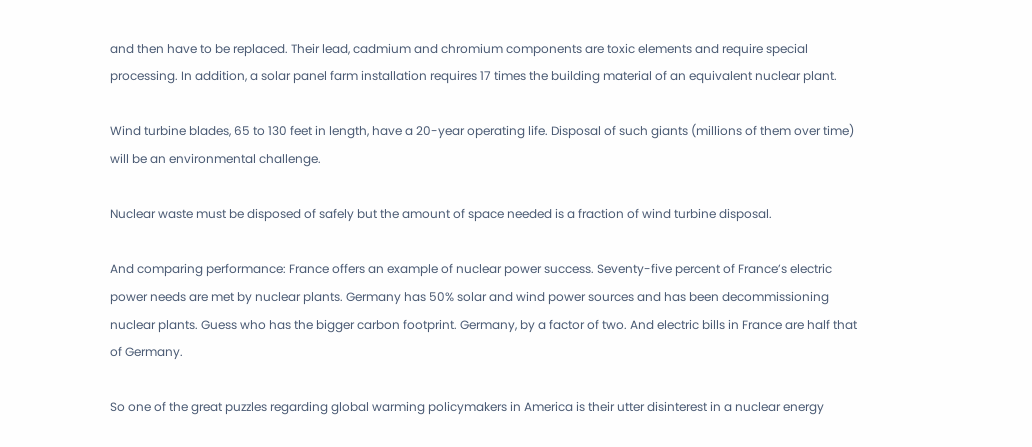and then have to be replaced. Their lead, cadmium and chromium components are toxic elements and require special processing. In addition, a solar panel farm installation requires 17 times the building material of an equivalent nuclear plant.

Wind turbine blades, 65 to 130 feet in length, have a 20-year operating life. Disposal of such giants (millions of them over time) will be an environmental challenge.

Nuclear waste must be disposed of safely but the amount of space needed is a fraction of wind turbine disposal.

And comparing performance: France offers an example of nuclear power success. Seventy-five percent of France’s electric power needs are met by nuclear plants. Germany has 50% solar and wind power sources and has been decommissioning nuclear plants. Guess who has the bigger carbon footprint. Germany, by a factor of two. And electric bills in France are half that of Germany.

So one of the great puzzles regarding global warming policymakers in America is their utter disinterest in a nuclear energy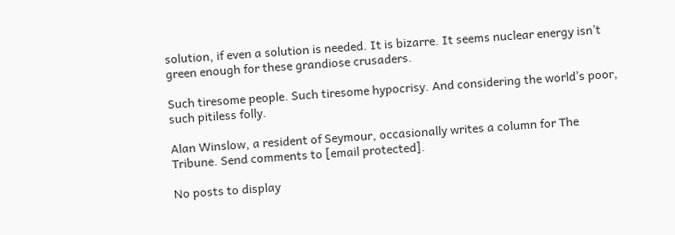solution, if even a solution is needed. It is bizarre. It seems nuclear energy isn’t green enough for these grandiose crusaders.

Such tiresome people. Such tiresome hypocrisy. And considering the world’s poor, such pitiless folly.

Alan Winslow, a resident of Seymour, occasionally writes a column for The Tribune. Send comments to [email protected].

No posts to display